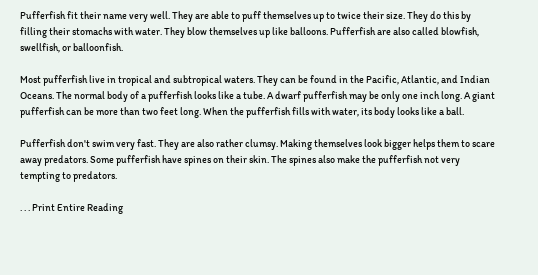Pufferfish fit their name very well. They are able to puff themselves up to twice their size. They do this by filling their stomachs with water. They blow themselves up like balloons. Pufferfish are also called blowfish, swellfish, or balloonfish.

Most pufferfish live in tropical and subtropical waters. They can be found in the Pacific, Atlantic, and Indian Oceans. The normal body of a pufferfish looks like a tube. A dwarf pufferfish may be only one inch long. A giant pufferfish can be more than two feet long. When the pufferfish fills with water, its body looks like a ball.

Pufferfish don't swim very fast. They are also rather clumsy. Making themselves look bigger helps them to scare away predators. Some pufferfish have spines on their skin. The spines also make the pufferfish not very tempting to predators.

. . . Print Entire Reading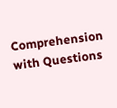Comprehension with Questions